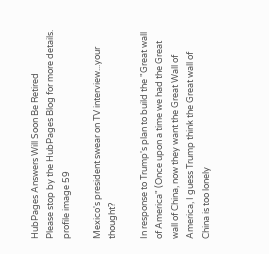HubPages Answers Will Soon Be Retired
Please stop by the HubPages Blog for more details.
profile image 59

Mexico's president swear on TV interview...your thought?

In response to Trump's plan to build the "Great wall of America" (Once upon a time we had the Great wall of China, now they want the Great Wall of America, I guess Trump think the Great wall of China is too lonely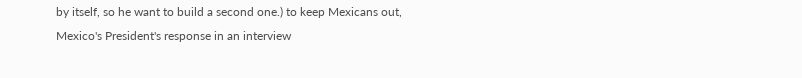by itself, so he want to build a second one.) to keep Mexicans out, Mexico's President's response in an interview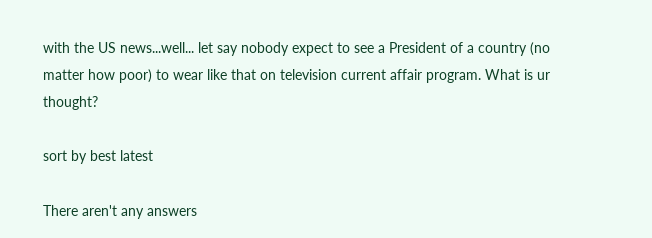with the US news...well... let say nobody expect to see a President of a country (no matter how poor) to wear like that on television current affair program. What is ur thought?

sort by best latest

There aren't any answers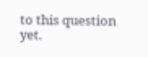to this question yet.